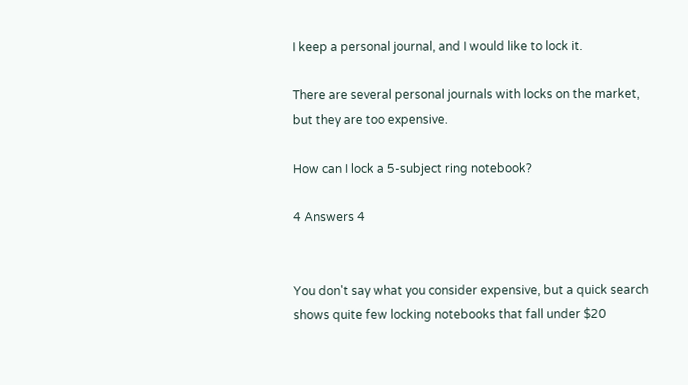I keep a personal journal, and I would like to lock it.

There are several personal journals with locks on the market, but they are too expensive.

How can I lock a 5-subject ring notebook?

4 Answers 4


You don't say what you consider expensive, but a quick search shows quite few locking notebooks that fall under $20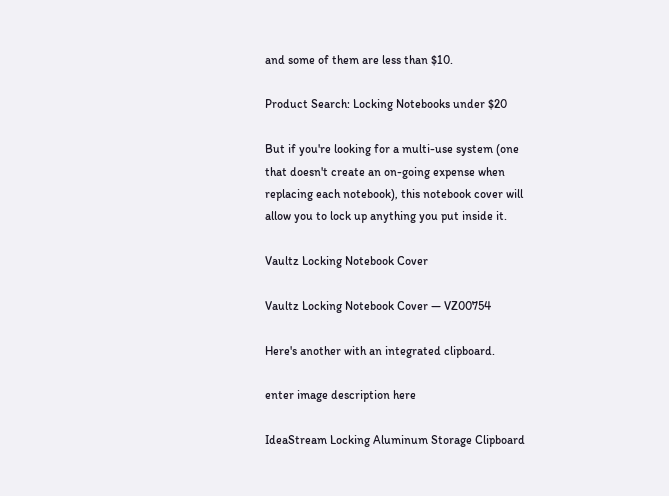and some of them are less than $10.

Product Search: Locking Notebooks under $20

But if you're looking for a multi-use system (one that doesn't create an on-going expense when replacing each notebook), this notebook cover will allow you to lock up anything you put inside it.

Vaultz Locking Notebook Cover

Vaultz Locking Notebook Cover — VZ00754

Here's another with an integrated clipboard.

enter image description here

IdeaStream Locking Aluminum Storage Clipboard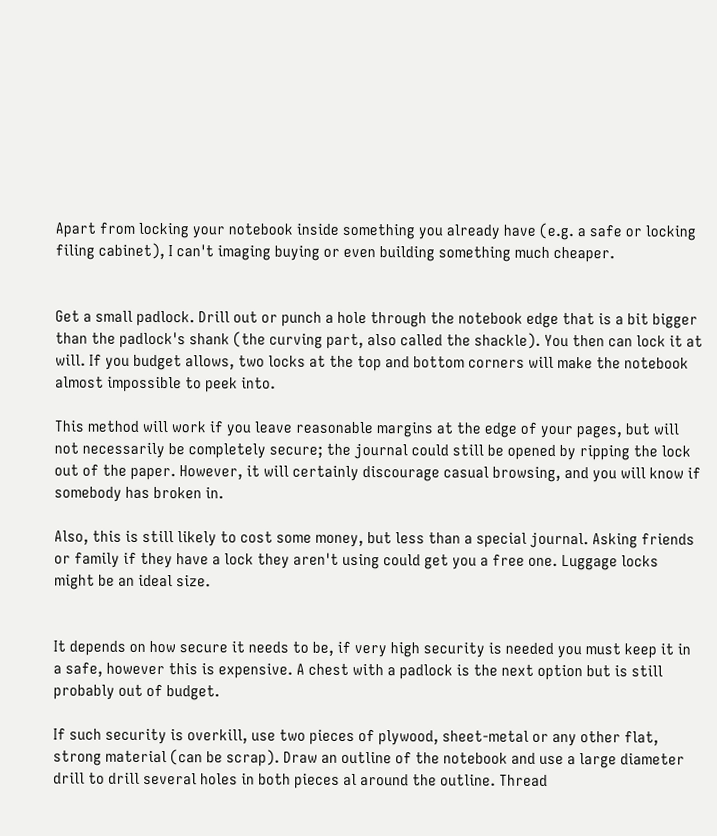Apart from locking your notebook inside something you already have (e.g. a safe or locking filing cabinet), I can't imaging buying or even building something much cheaper.


Get a small padlock. Drill out or punch a hole through the notebook edge that is a bit bigger than the padlock's shank (the curving part, also called the shackle). You then can lock it at will. If you budget allows, two locks at the top and bottom corners will make the notebook almost impossible to peek into.

This method will work if you leave reasonable margins at the edge of your pages, but will not necessarily be completely secure; the journal could still be opened by ripping the lock out of the paper. However, it will certainly discourage casual browsing, and you will know if somebody has broken in.

Also, this is still likely to cost some money, but less than a special journal. Asking friends or family if they have a lock they aren't using could get you a free one. Luggage locks might be an ideal size.


It depends on how secure it needs to be, if very high security is needed you must keep it in a safe, however this is expensive. A chest with a padlock is the next option but is still probably out of budget.

If such security is overkill, use two pieces of plywood, sheet-metal or any other flat, strong material (can be scrap). Draw an outline of the notebook and use a large diameter drill to drill several holes in both pieces al around the outline. Thread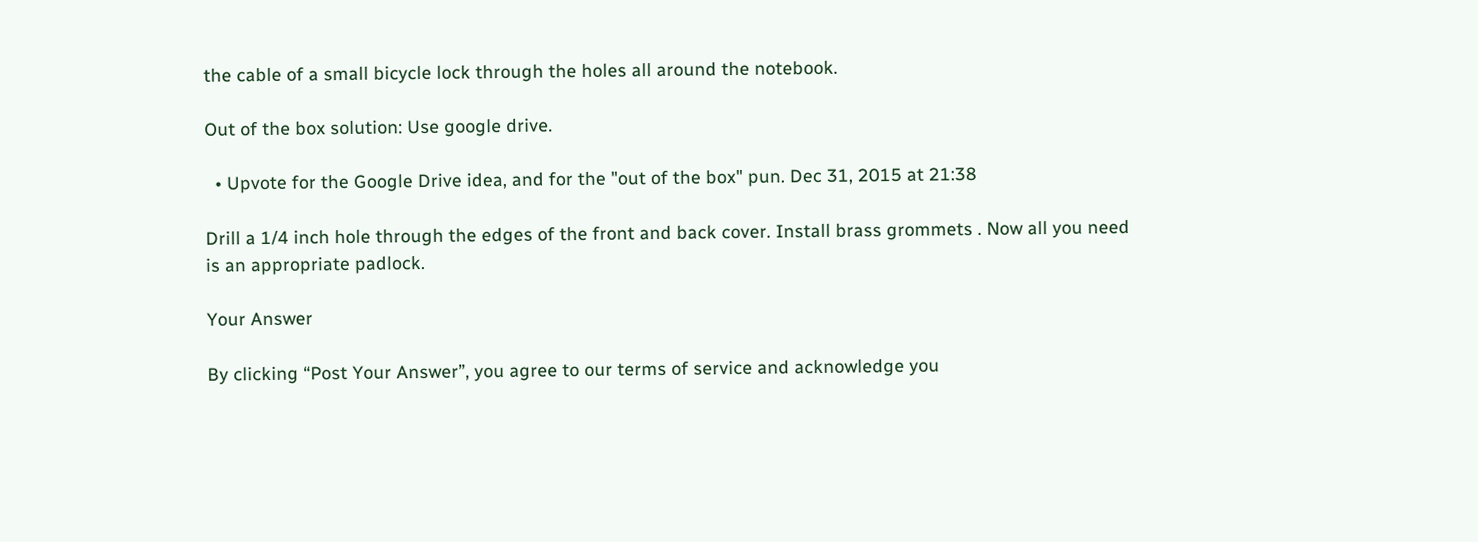the cable of a small bicycle lock through the holes all around the notebook.

Out of the box solution: Use google drive.

  • Upvote for the Google Drive idea, and for the "out of the box" pun. Dec 31, 2015 at 21:38

Drill a 1/4 inch hole through the edges of the front and back cover. Install brass grommets . Now all you need is an appropriate padlock.

Your Answer

By clicking “Post Your Answer”, you agree to our terms of service and acknowledge you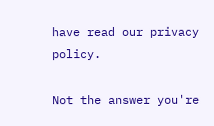have read our privacy policy.

Not the answer you're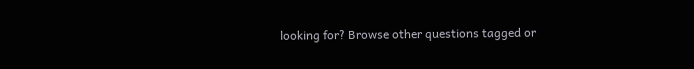looking for? Browse other questions tagged or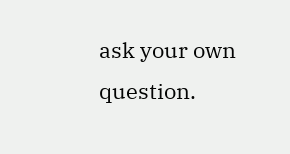ask your own question.